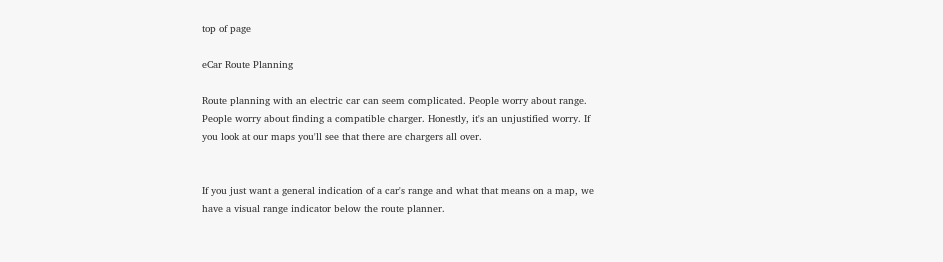top of page

eCar Route Planning

Route planning with an electric car can seem complicated. People worry about range. People worry about finding a compatible charger. Honestly, it's an unjustified worry. If you look at our maps you'll see that there are chargers all over.


If you just want a general indication of a car's range and what that means on a map, we have a visual range indicator below the route planner.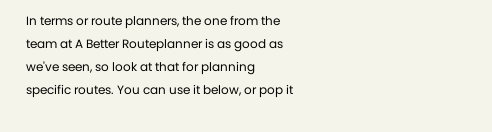In terms or route planners, the one from the team at A Better Routeplanner is as good as we've seen, so look at that for planning specific routes. You can use it below, or pop it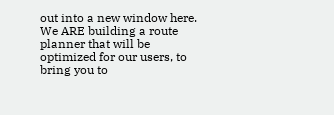out into a new window here. We ARE building a route planner that will be optimized for our users, to bring you to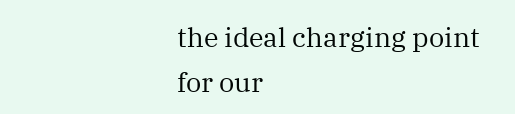the ideal charging point for our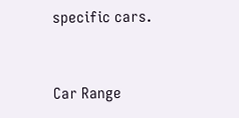specific cars.


Car Range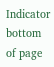Indicator
bottom of page